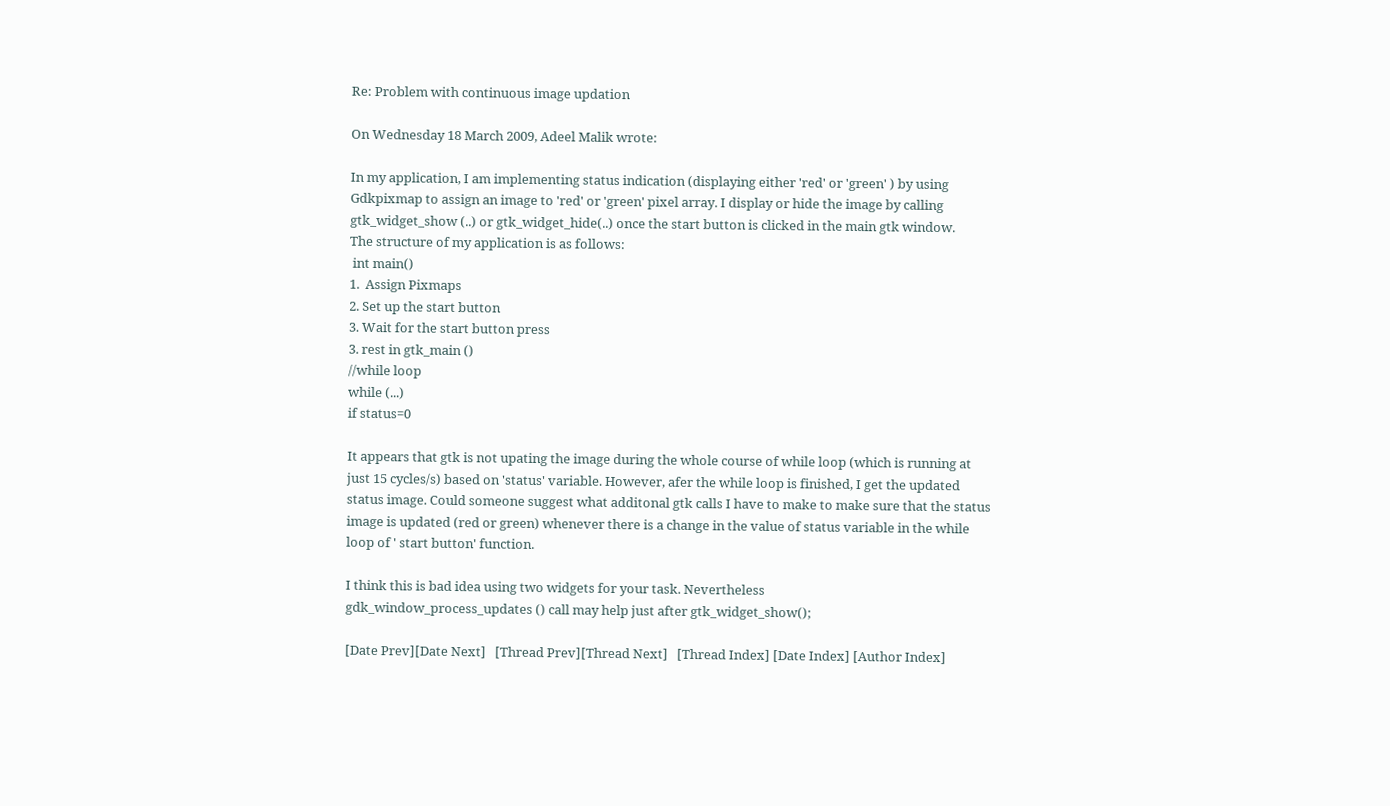Re: Problem with continuous image updation

On Wednesday 18 March 2009, Adeel Malik wrote:

In my application, I am implementing status indication (displaying either 'red' or 'green' ) by using
Gdkpixmap to assign an image to 'red' or 'green' pixel array. I display or hide the image by calling
gtk_widget_show (..) or gtk_widget_hide(..) once the start button is clicked in the main gtk window.
The structure of my application is as follows:
 int main()
1.  Assign Pixmaps
2. Set up the start button
3. Wait for the start button press
3. rest in gtk_main ()
//while loop
while (...)
if status=0

It appears that gtk is not upating the image during the whole course of while loop (which is running at
just 15 cycles/s) based on 'status' variable. However, afer the while loop is finished, I get the updated
status image. Could someone suggest what additonal gtk calls I have to make to make sure that the status
image is updated (red or green) whenever there is a change in the value of status variable in the while
loop of ' start button' function.

I think this is bad idea using two widgets for your task. Nevertheless
gdk_window_process_updates () call may help just after gtk_widget_show();

[Date Prev][Date Next]   [Thread Prev][Thread Next]   [Thread Index] [Date Index] [Author Index]